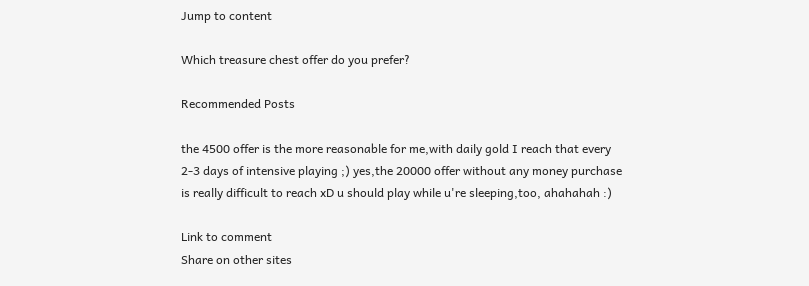Jump to content

Which treasure chest offer do you prefer?

Recommended Posts

the 4500 offer is the more reasonable for me,with daily gold I reach that every 2-3 days of intensive playing ;) yes,the 20000 offer without any money purchase is really difficult to reach xD u should play while u're sleeping,too, ahahahah :)

Link to comment
Share on other sites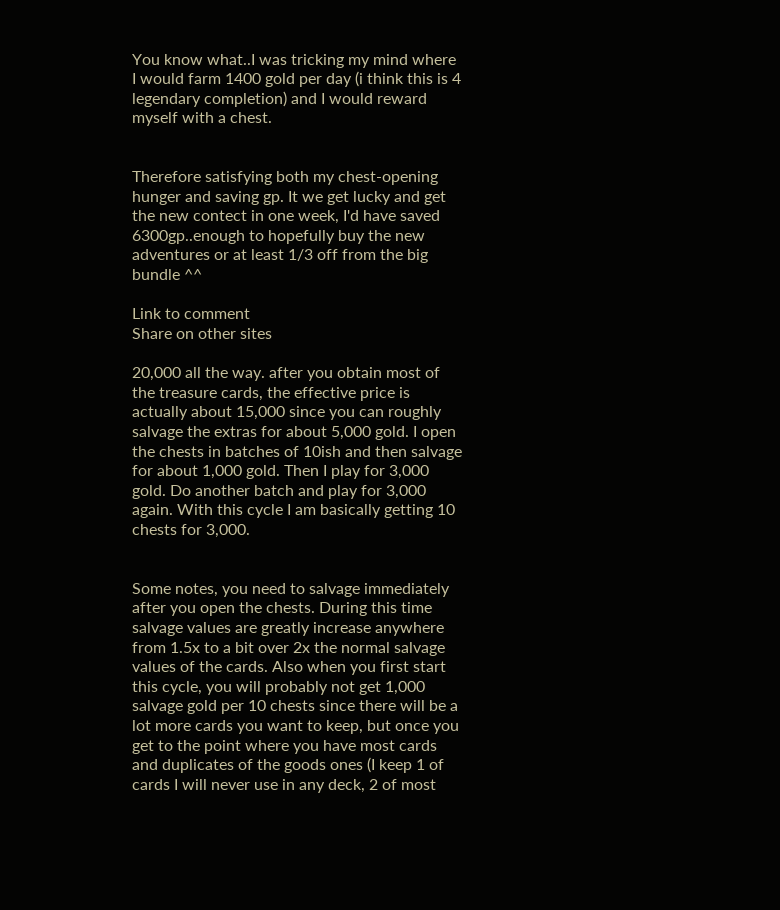You know what..I was tricking my mind where I would farm 1400 gold per day (i think this is 4 legendary completion) and I would reward myself with a chest.


Therefore satisfying both my chest-opening hunger and saving gp. It we get lucky and get the new contect in one week, I'd have saved 6300gp..enough to hopefully buy the new adventures or at least 1/3 off from the big bundle ^^

Link to comment
Share on other sites

20,000 all the way. after you obtain most of the treasure cards, the effective price is actually about 15,000 since you can roughly salvage the extras for about 5,000 gold. I open the chests in batches of 10ish and then salvage for about 1,000 gold. Then I play for 3,000 gold. Do another batch and play for 3,000 again. With this cycle I am basically getting 10 chests for 3,000.


Some notes, you need to salvage immediately after you open the chests. During this time salvage values are greatly increase anywhere from 1.5x to a bit over 2x the normal salvage values of the cards. Also when you first start this cycle, you will probably not get 1,000 salvage gold per 10 chests since there will be a lot more cards you want to keep, but once you get to the point where you have most cards and duplicates of the goods ones (I keep 1 of cards I will never use in any deck, 2 of most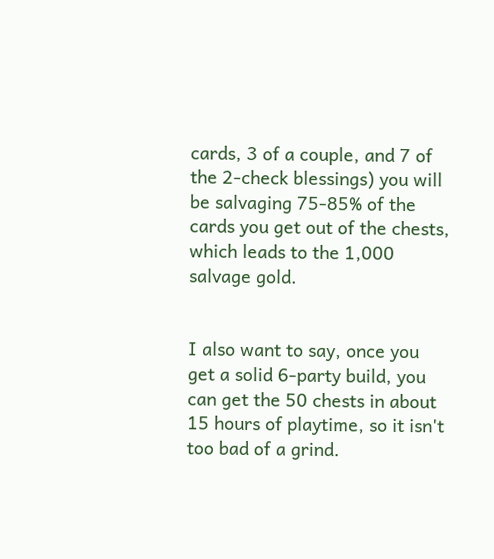cards, 3 of a couple, and 7 of the 2-check blessings) you will be salvaging 75-85% of the cards you get out of the chests, which leads to the 1,000 salvage gold.


I also want to say, once you get a solid 6-party build, you can get the 50 chests in about 15 hours of playtime, so it isn't too bad of a grind.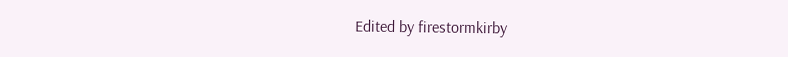Edited by firestormkirby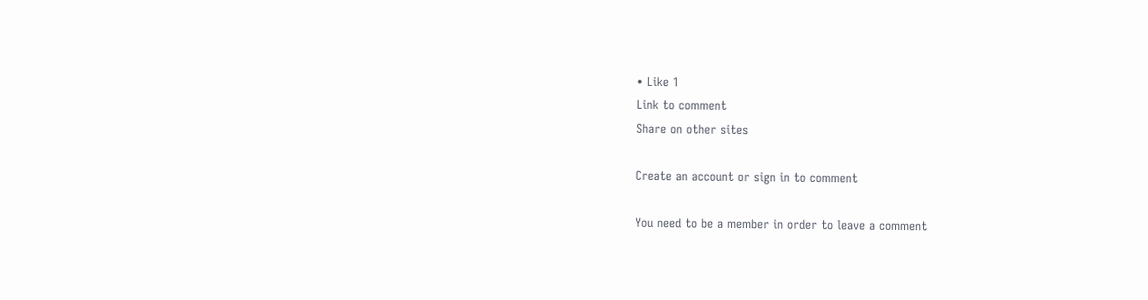• Like 1
Link to comment
Share on other sites

Create an account or sign in to comment

You need to be a member in order to leave a comment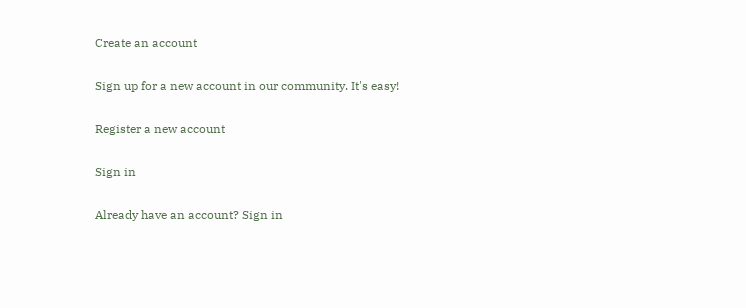Create an account

Sign up for a new account in our community. It's easy!

Register a new account

Sign in

Already have an account? Sign in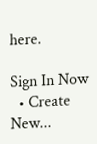here.

Sign In Now
  • Create New...